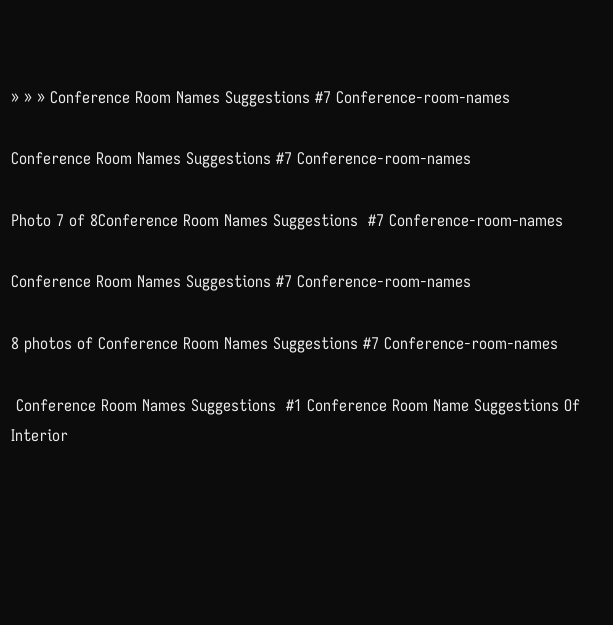» » » Conference Room Names Suggestions #7 Conference-room-names

Conference Room Names Suggestions #7 Conference-room-names

Photo 7 of 8Conference Room Names Suggestions  #7 Conference-room-names

Conference Room Names Suggestions #7 Conference-room-names

8 photos of Conference Room Names Suggestions #7 Conference-room-names

 Conference Room Names Suggestions  #1 Conference Room Name Suggestions Of Interior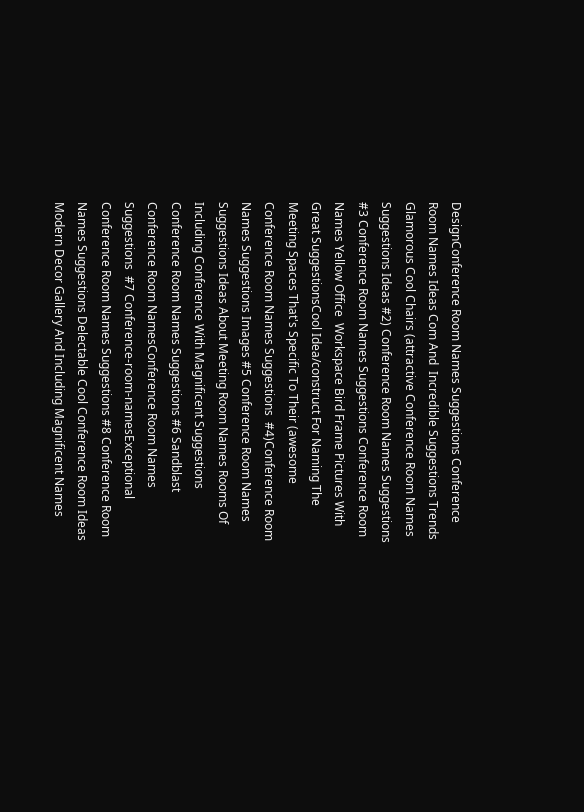DesignConference Room Names Suggestions Conference Room Names Ideas Com And  Incredible Suggestions Trends Glamorous Cool Chairs (attractive Conference Room Names Suggestions Ideas #2) Conference Room Names Suggestions #3 Conference Room Names Suggestions Conference Room Names Yellow Office  Workspace Bird Frame Pictures With Great SuggestionsCool Idea/construct For Naming The Meeting Spaces That's Specific To Their (awesome Conference Room Names Suggestions  #4)Conference Room Names Suggestions Images #5 Conference Room Names Suggestions Ideas About Meeting Room Names Rooms Of  Including Conference With Magnificent Suggestions Conference Room Names Suggestions #6 Sandblast Conference Room NamesConference Room Names Suggestions  #7 Conference-room-namesExceptional Conference Room Names Suggestions #8 Conference Room Names Suggestions Delectable Cool Conference Room Ideas  Modern Decor Gallery And Including Magnificent Names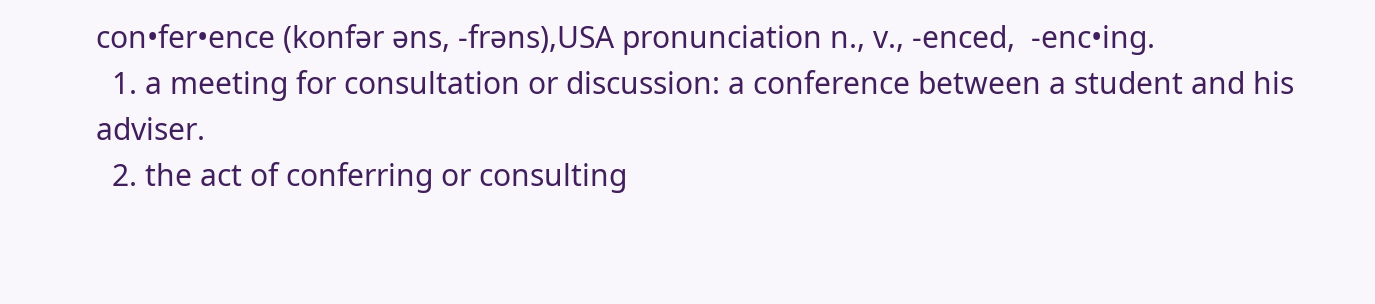con•fer•ence (konfər əns, -frəns),USA pronunciation n., v., -enced,  -enc•ing.
  1. a meeting for consultation or discussion: a conference between a student and his adviser.
  2. the act of conferring or consulting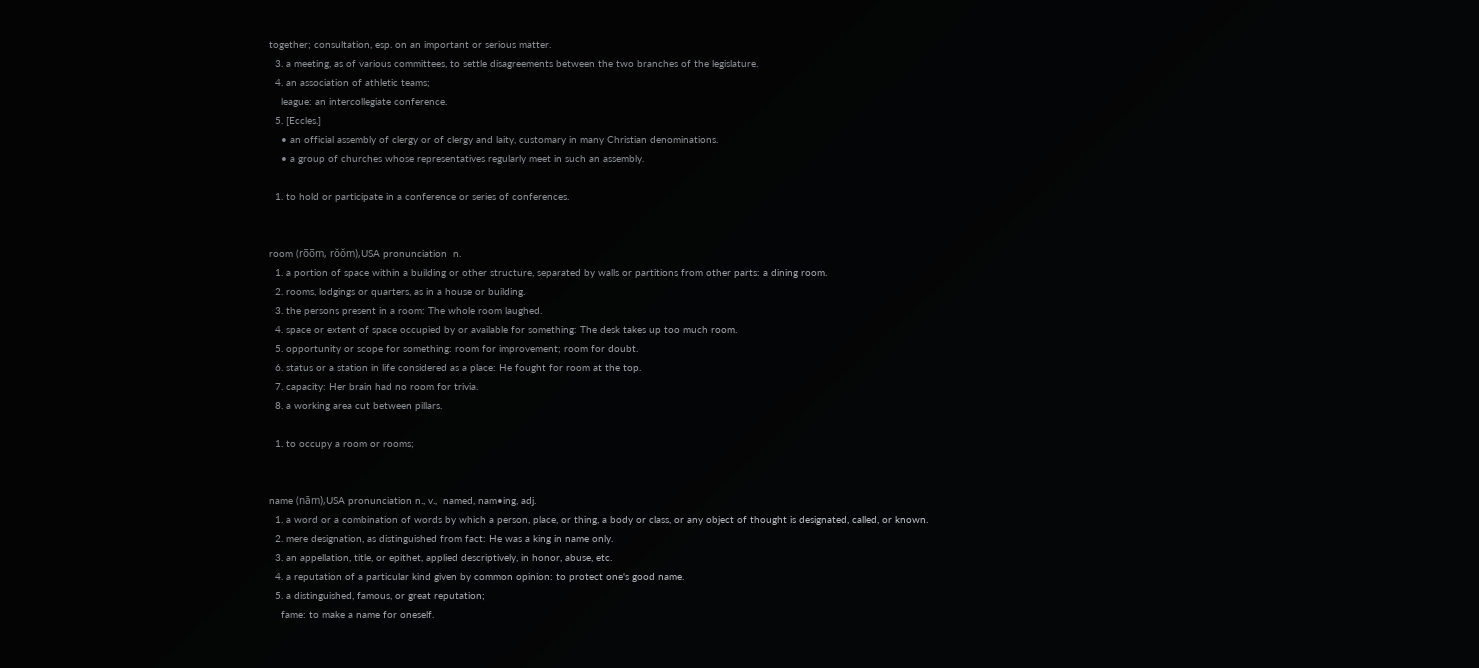together; consultation, esp. on an important or serious matter.
  3. a meeting, as of various committees, to settle disagreements between the two branches of the legislature.
  4. an association of athletic teams;
    league: an intercollegiate conference.
  5. [Eccles.]
    • an official assembly of clergy or of clergy and laity, customary in many Christian denominations.
    • a group of churches whose representatives regularly meet in such an assembly.

  1. to hold or participate in a conference or series of conferences.


room (ro̅o̅m, rŏŏm),USA pronunciation  n.
  1. a portion of space within a building or other structure, separated by walls or partitions from other parts: a dining room.
  2. rooms, lodgings or quarters, as in a house or building.
  3. the persons present in a room: The whole room laughed.
  4. space or extent of space occupied by or available for something: The desk takes up too much room.
  5. opportunity or scope for something: room for improvement; room for doubt.
  6. status or a station in life considered as a place: He fought for room at the top.
  7. capacity: Her brain had no room for trivia.
  8. a working area cut between pillars.

  1. to occupy a room or rooms;


name (nām),USA pronunciation n., v.,  named, nam•ing, adj.
  1. a word or a combination of words by which a person, place, or thing, a body or class, or any object of thought is designated, called, or known.
  2. mere designation, as distinguished from fact: He was a king in name only.
  3. an appellation, title, or epithet, applied descriptively, in honor, abuse, etc.
  4. a reputation of a particular kind given by common opinion: to protect one's good name.
  5. a distinguished, famous, or great reputation;
    fame: to make a name for oneself.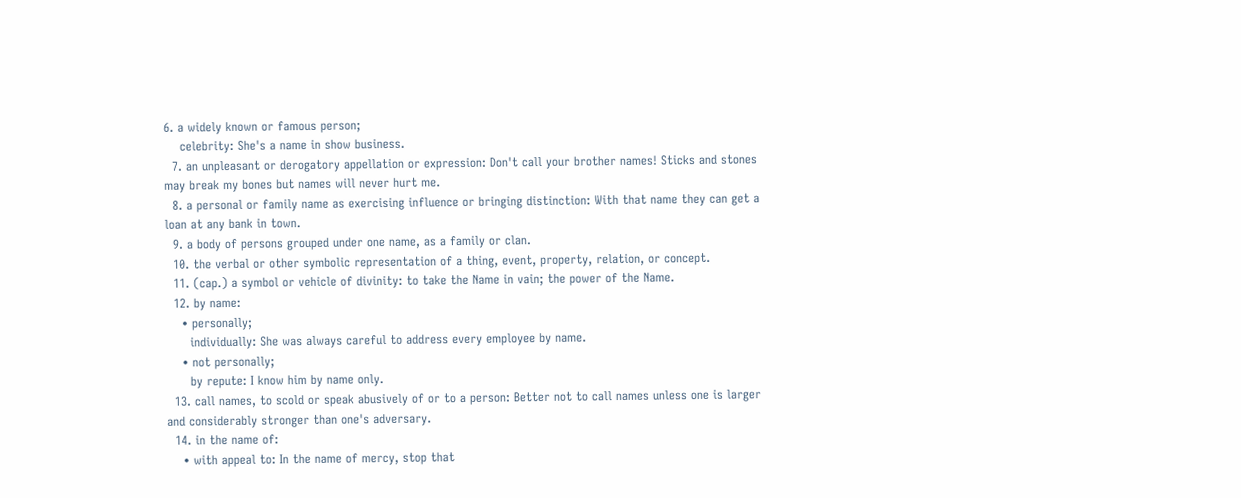6. a widely known or famous person;
    celebrity: She's a name in show business.
  7. an unpleasant or derogatory appellation or expression: Don't call your brother names! Sticks and stones may break my bones but names will never hurt me.
  8. a personal or family name as exercising influence or bringing distinction: With that name they can get a loan at any bank in town.
  9. a body of persons grouped under one name, as a family or clan.
  10. the verbal or other symbolic representation of a thing, event, property, relation, or concept.
  11. (cap.) a symbol or vehicle of divinity: to take the Name in vain; the power of the Name.
  12. by name:
    • personally;
      individually: She was always careful to address every employee by name.
    • not personally;
      by repute: I know him by name only.
  13. call names, to scold or speak abusively of or to a person: Better not to call names unless one is larger and considerably stronger than one's adversary.
  14. in the name of:
    • with appeal to: In the name of mercy, stop that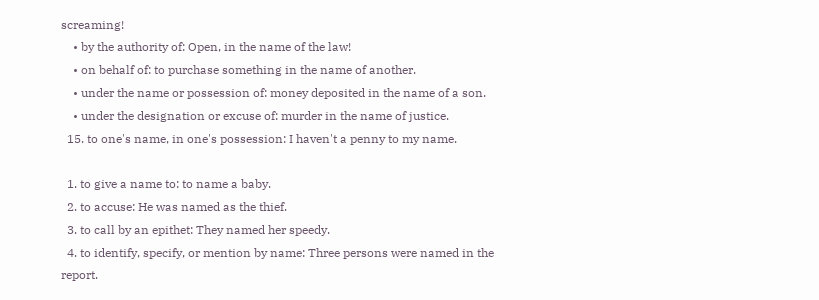screaming!
    • by the authority of: Open, in the name of the law!
    • on behalf of: to purchase something in the name of another.
    • under the name or possession of: money deposited in the name of a son.
    • under the designation or excuse of: murder in the name of justice.
  15. to one's name, in one's possession: I haven't a penny to my name.

  1. to give a name to: to name a baby.
  2. to accuse: He was named as the thief.
  3. to call by an epithet: They named her speedy.
  4. to identify, specify, or mention by name: Three persons were named in the report.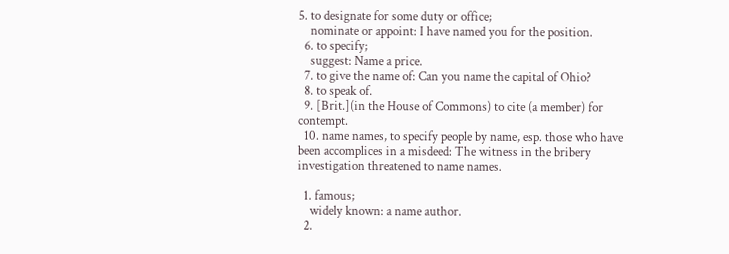5. to designate for some duty or office;
    nominate or appoint: I have named you for the position.
  6. to specify;
    suggest: Name a price.
  7. to give the name of: Can you name the capital of Ohio?
  8. to speak of.
  9. [Brit.](in the House of Commons) to cite (a member) for contempt.
  10. name names, to specify people by name, esp. those who have been accomplices in a misdeed: The witness in the bribery investigation threatened to name names.

  1. famous;
    widely known: a name author.
  2.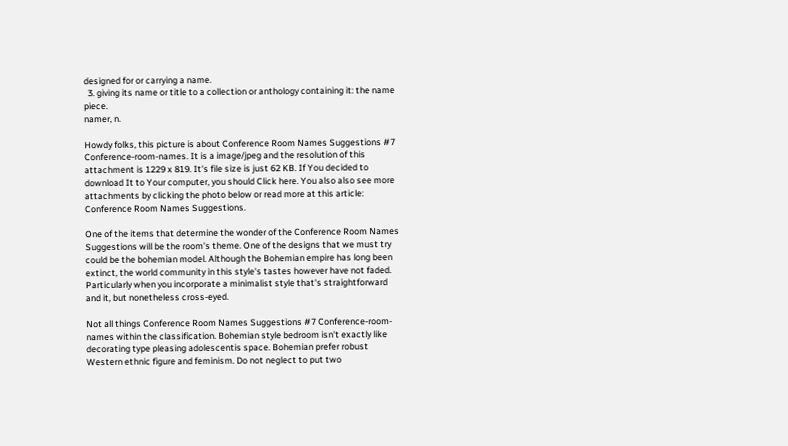designed for or carrying a name.
  3. giving its name or title to a collection or anthology containing it: the name piece.
namer, n.

Howdy folks, this picture is about Conference Room Names Suggestions #7 Conference-room-names. It is a image/jpeg and the resolution of this attachment is 1229 x 819. It's file size is just 62 KB. If You decided to download It to Your computer, you should Click here. You also also see more attachments by clicking the photo below or read more at this article: Conference Room Names Suggestions.

One of the items that determine the wonder of the Conference Room Names Suggestions will be the room's theme. One of the designs that we must try could be the bohemian model. Although the Bohemian empire has long been extinct, the world community in this style's tastes however have not faded. Particularly when you incorporate a minimalist style that's straightforward and it, but nonetheless cross-eyed.

Not all things Conference Room Names Suggestions #7 Conference-room-names within the classification. Bohemian style bedroom isn't exactly like decorating type pleasing adolescentis space. Bohemian prefer robust Western ethnic figure and feminism. Do not neglect to put two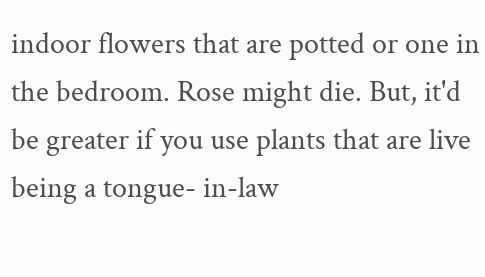indoor flowers that are potted or one in the bedroom. Rose might die. But, it'd be greater if you use plants that are live being a tongue- in-law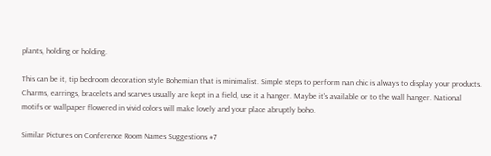plants, holding or holding.

This can be it, tip bedroom decoration style Bohemian that is minimalist. Simple steps to perform nan chic is always to display your products. Charms, earrings, bracelets and scarves usually are kept in a field, use it a hanger. Maybe it's available or to the wall hanger. National motifs or wallpaper flowered in vivid colors will make lovely and your place abruptly boho.

Similar Pictures on Conference Room Names Suggestions #7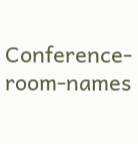Conference-room-names